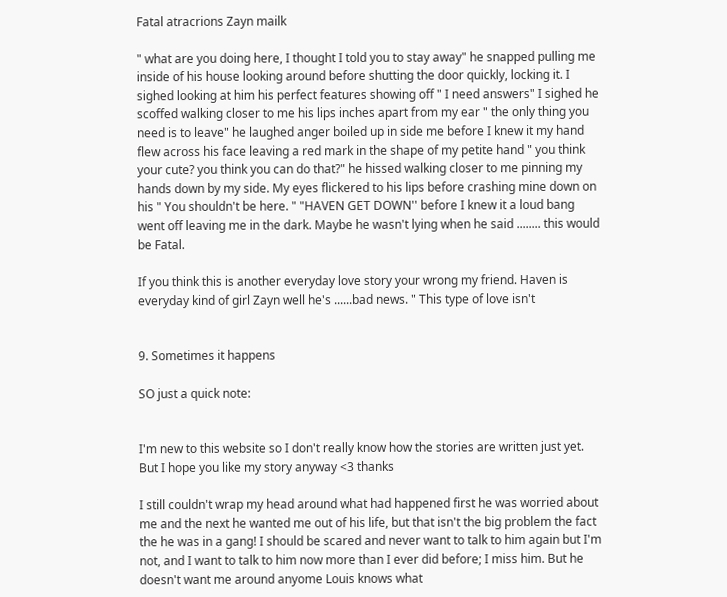Fatal atracrions Zayn mailk

" what are you doing here, I thought I told you to stay away" he snapped pulling me inside of his house looking around before shutting the door quickly, locking it. I sighed looking at him his perfect features showing off " I need answers" I sighed he scoffed walking closer to me his lips inches apart from my ear " the only thing you need is to leave" he laughed anger boiled up in side me before I knew it my hand flew across his face leaving a red mark in the shape of my petite hand " you think your cute? you think you can do that?" he hissed walking closer to me pinning my hands down by my side. My eyes flickered to his lips before crashing mine down on his " You shouldn't be here. " "HAVEN GET DOWN'' before I knew it a loud bang went off leaving me in the dark. Maybe he wasn't lying when he said ........ this would be Fatal.

If you think this is another everyday love story your wrong my friend. Haven is everyday kind of girl Zayn well he's ......bad news. " This type of love isn't


9. Sometimes it happens

SO just a quick note:


I'm new to this website so I don't really know how the stories are written just yet. But I hope you like my story anyway <3 thanks

I still couldn't wrap my head around what had happened first he was worried about me and the next he wanted me out of his life, but that isn't the big problem the fact the he was in a gang! I should be scared and never want to talk to him again but I'm not, and I want to talk to him now more than I ever did before; I miss him. But he doesn't want me around anyome Louis knows what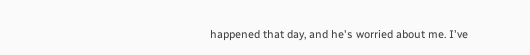happened that day, and he's worried about me. I've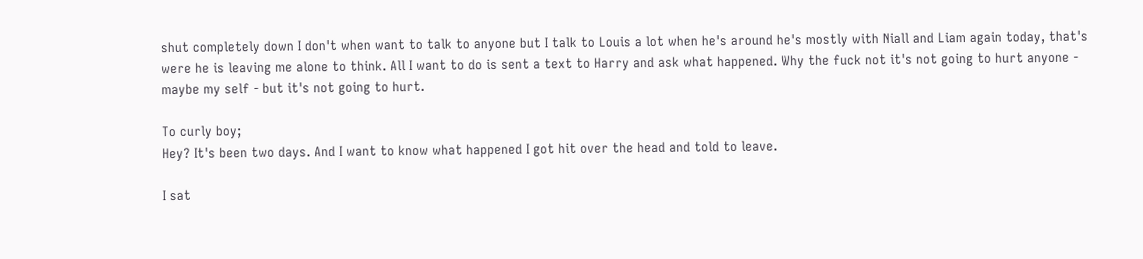shut completely down I don't when want to talk to anyone but I talk to Louis a lot when he's around he's mostly with Niall and Liam again today, that's were he is leaving me alone to think. All I want to do is sent a text to Harry and ask what happened. Why the fuck not it's not going to hurt anyone - maybe my self - but it's not going to hurt.

To curly boy;
Hey? It's been two days. And I want to know what happened I got hit over the head and told to leave.

I sat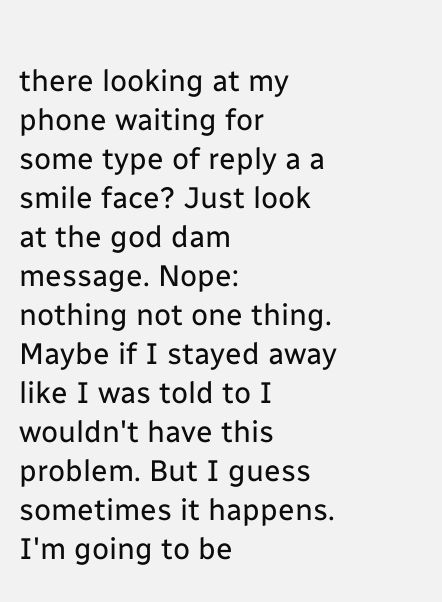there looking at my phone waiting for some type of reply a a smile face? Just look at the god dam message. Nope: nothing not one thing. Maybe if I stayed away like I was told to I wouldn't have this problem. But I guess sometimes it happens. I'm going to be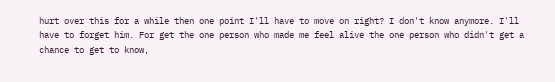hurt over this for a while then one point I'll have to move on right? I don't know anymore. I'll have to forget him. For get the one person who made me feel alive the one person who didn't get a chance to get to know,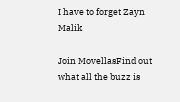I have to forget Zayn Malik

Join MovellasFind out what all the buzz is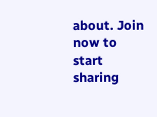about. Join now to start sharing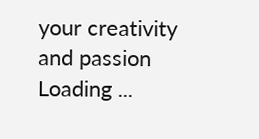your creativity and passion
Loading ...